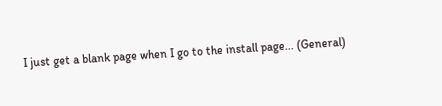I just get a blank page when I go to the install page... (General)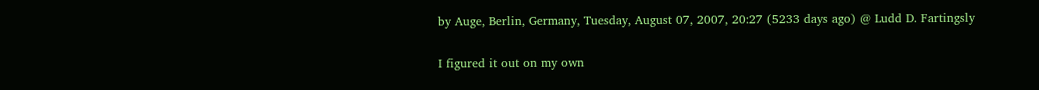by Auge, Berlin, Germany, Tuesday, August 07, 2007, 20:27 (5233 days ago) @ Ludd D. Fartingsly

I figured it out on my own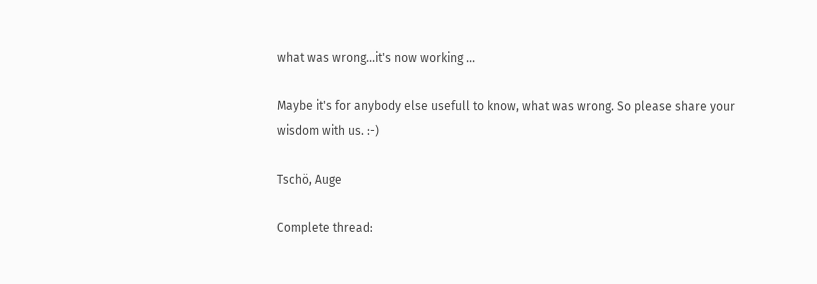what was wrong...it's now working ...

Maybe it's for anybody else usefull to know, what was wrong. So please share your wisdom with us. :-)

Tschö, Auge

Complete thread: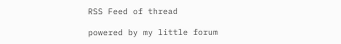RSS Feed of thread

powered by my little forum